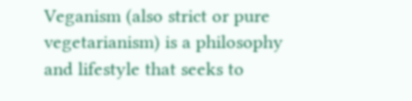Veganism (also strict or pure vegetarianism) is a philosophy and lifestyle that seeks to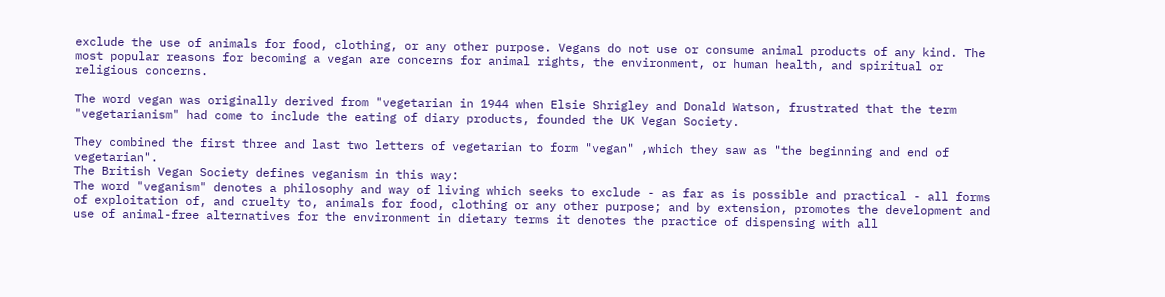exclude the use of animals for food, clothing, or any other purpose. Vegans do not use or consume animal products of any kind. The most popular reasons for becoming a vegan are concerns for animal rights, the environment, or human health, and spiritual or religious concerns.

The word vegan was originally derived from "vegetarian in 1944 when Elsie Shrigley and Donald Watson, frustrated that the term "vegetarianism" had come to include the eating of diary products, founded the UK Vegan Society.

They combined the first three and last two letters of vegetarian to form "vegan" ,which they saw as "the beginning and end of vegetarian".
The British Vegan Society defines veganism in this way:
The word "veganism" denotes a philosophy and way of living which seeks to exclude - as far as is possible and practical - all forms of exploitation of, and cruelty to, animals for food, clothing or any other purpose; and by extension, promotes the development and use of animal-free alternatives for the environment in dietary terms it denotes the practice of dispensing with all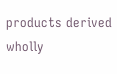products derived wholly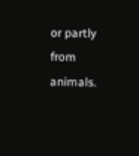or partly from animals.